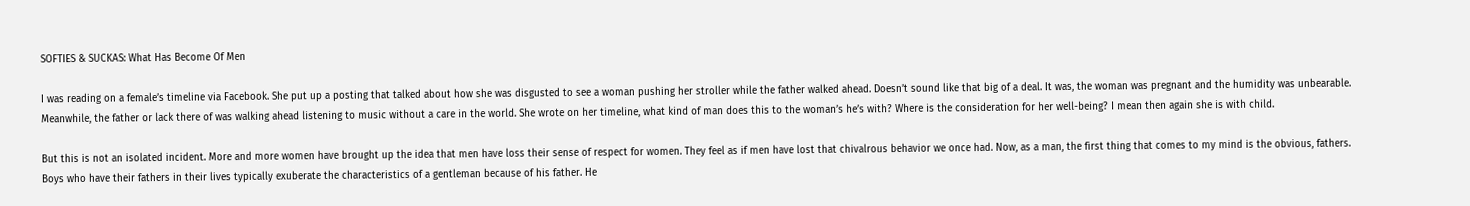SOFTIES & SUCKAS: What Has Become Of Men

I was reading on a female’s timeline via Facebook. She put up a posting that talked about how she was disgusted to see a woman pushing her stroller while the father walked ahead. Doesn’t sound like that big of a deal. It was, the woman was pregnant and the humidity was unbearable. Meanwhile, the father or lack there of was walking ahead listening to music without a care in the world. She wrote on her timeline, what kind of man does this to the woman’s he’s with? Where is the consideration for her well-being? I mean then again she is with child.

But this is not an isolated incident. More and more women have brought up the idea that men have loss their sense of respect for women. They feel as if men have lost that chivalrous behavior we once had. Now, as a man, the first thing that comes to my mind is the obvious, fathers. Boys who have their fathers in their lives typically exuberate the characteristics of a gentleman because of his father. He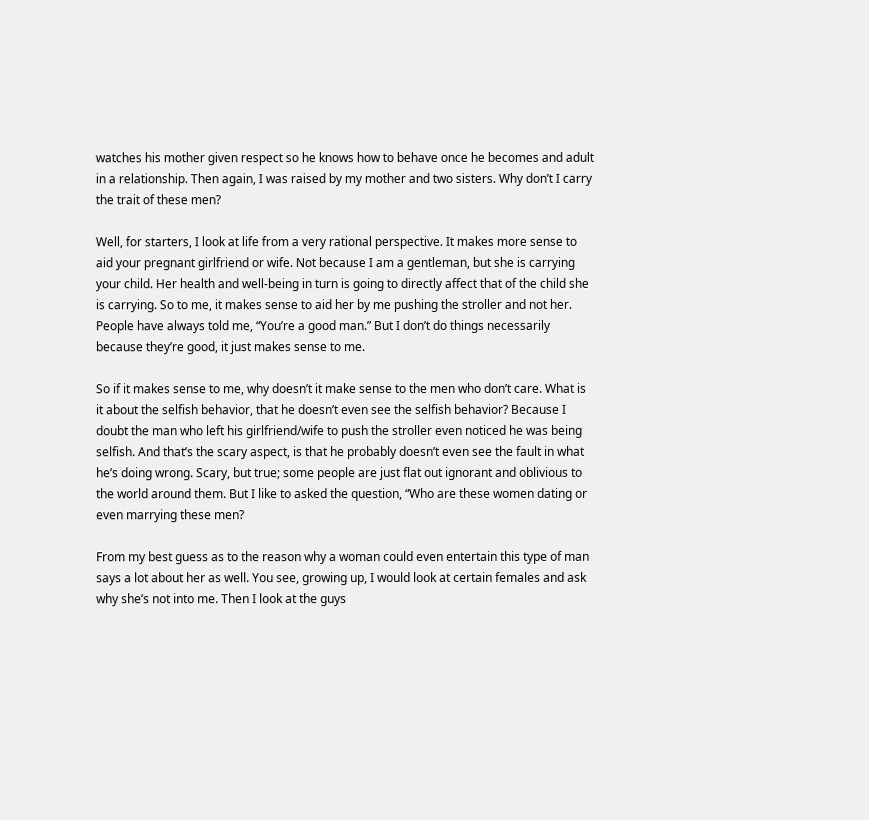watches his mother given respect so he knows how to behave once he becomes and adult in a relationship. Then again, I was raised by my mother and two sisters. Why don’t I carry the trait of these men?

Well, for starters, I look at life from a very rational perspective. It makes more sense to aid your pregnant girlfriend or wife. Not because I am a gentleman, but she is carrying your child. Her health and well-being in turn is going to directly affect that of the child she is carrying. So to me, it makes sense to aid her by me pushing the stroller and not her. People have always told me, “You’re a good man.” But I don’t do things necessarily because they’re good, it just makes sense to me.

So if it makes sense to me, why doesn’t it make sense to the men who don’t care. What is it about the selfish behavior, that he doesn’t even see the selfish behavior? Because I doubt the man who left his girlfriend/wife to push the stroller even noticed he was being selfish. And that’s the scary aspect, is that he probably doesn’t even see the fault in what he’s doing wrong. Scary, but true; some people are just flat out ignorant and oblivious to the world around them. But I like to asked the question, “Who are these women dating or even marrying these men?

From my best guess as to the reason why a woman could even entertain this type of man says a lot about her as well. You see, growing up, I would look at certain females and ask why she’s not into me. Then I look at the guys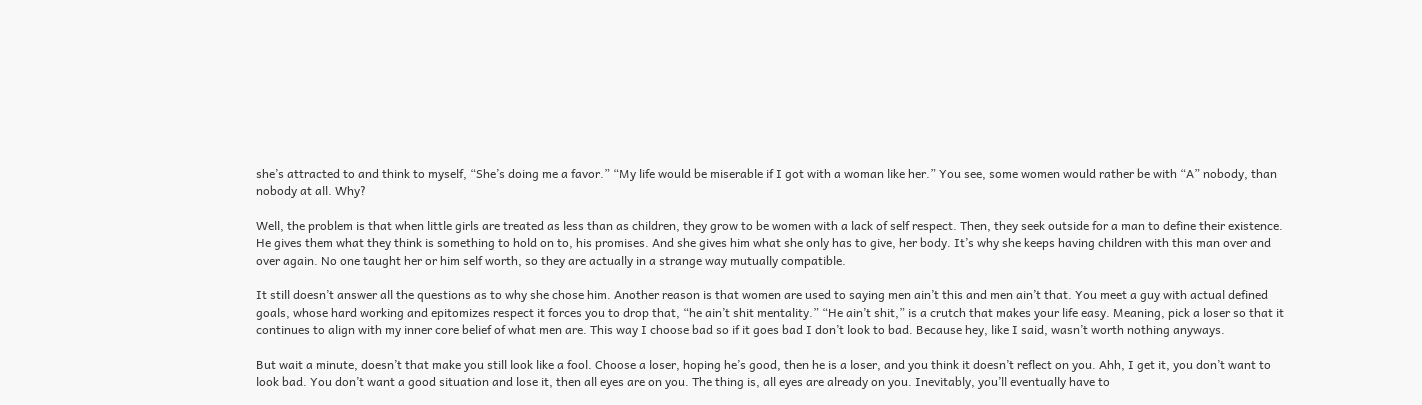she’s attracted to and think to myself, “She’s doing me a favor.” “My life would be miserable if I got with a woman like her.” You see, some women would rather be with “A” nobody, than nobody at all. Why?

Well, the problem is that when little girls are treated as less than as children, they grow to be women with a lack of self respect. Then, they seek outside for a man to define their existence. He gives them what they think is something to hold on to, his promises. And she gives him what she only has to give, her body. It’s why she keeps having children with this man over and over again. No one taught her or him self worth, so they are actually in a strange way mutually compatible.

It still doesn’t answer all the questions as to why she chose him. Another reason is that women are used to saying men ain’t this and men ain’t that. You meet a guy with actual defined goals, whose hard working and epitomizes respect it forces you to drop that, “he ain’t shit mentality.” “He ain’t shit,” is a crutch that makes your life easy. Meaning, pick a loser so that it continues to align with my inner core belief of what men are. This way I choose bad so if it goes bad I don’t look to bad. Because hey, like I said, wasn’t worth nothing anyways.

But wait a minute, doesn’t that make you still look like a fool. Choose a loser, hoping he’s good, then he is a loser, and you think it doesn’t reflect on you. Ahh, I get it, you don’t want to look bad. You don’t want a good situation and lose it, then all eyes are on you. The thing is, all eyes are already on you. Inevitably, you’ll eventually have to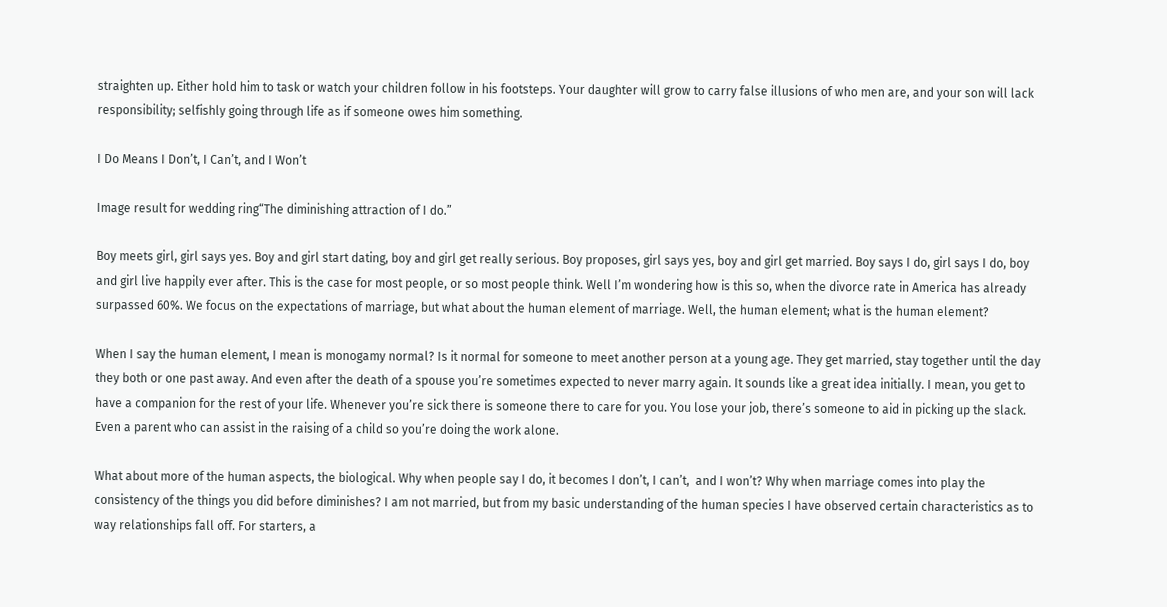straighten up. Either hold him to task or watch your children follow in his footsteps. Your daughter will grow to carry false illusions of who men are, and your son will lack responsibility; selfishly going through life as if someone owes him something.

I Do Means I Don’t, I Can’t, and I Won’t

Image result for wedding ring“The diminishing attraction of I do.”

Boy meets girl, girl says yes. Boy and girl start dating, boy and girl get really serious. Boy proposes, girl says yes, boy and girl get married. Boy says I do, girl says I do, boy and girl live happily ever after. This is the case for most people, or so most people think. Well I’m wondering how is this so, when the divorce rate in America has already surpassed 60%. We focus on the expectations of marriage, but what about the human element of marriage. Well, the human element; what is the human element?

When I say the human element, I mean is monogamy normal? Is it normal for someone to meet another person at a young age. They get married, stay together until the day they both or one past away. And even after the death of a spouse you’re sometimes expected to never marry again. It sounds like a great idea initially. I mean, you get to have a companion for the rest of your life. Whenever you’re sick there is someone there to care for you. You lose your job, there’s someone to aid in picking up the slack. Even a parent who can assist in the raising of a child so you’re doing the work alone.

What about more of the human aspects, the biological. Why when people say I do, it becomes I don’t, I can’t,  and I won’t? Why when marriage comes into play the consistency of the things you did before diminishes? I am not married, but from my basic understanding of the human species I have observed certain characteristics as to way relationships fall off. For starters, a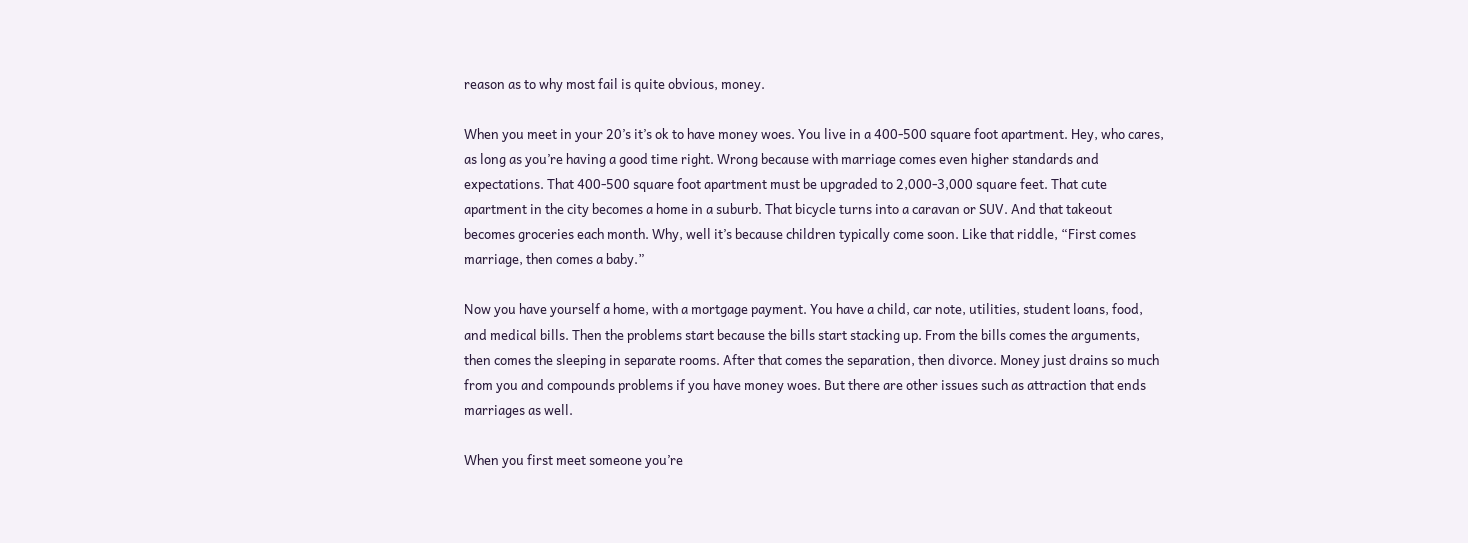reason as to why most fail is quite obvious, money.

When you meet in your 20’s it’s ok to have money woes. You live in a 400-500 square foot apartment. Hey, who cares, as long as you’re having a good time right. Wrong because with marriage comes even higher standards and expectations. That 400-500 square foot apartment must be upgraded to 2,000-3,000 square feet. That cute apartment in the city becomes a home in a suburb. That bicycle turns into a caravan or SUV. And that takeout becomes groceries each month. Why, well it’s because children typically come soon. Like that riddle, “First comes marriage, then comes a baby.”

Now you have yourself a home, with a mortgage payment. You have a child, car note, utilities, student loans, food, and medical bills. Then the problems start because the bills start stacking up. From the bills comes the arguments, then comes the sleeping in separate rooms. After that comes the separation, then divorce. Money just drains so much from you and compounds problems if you have money woes. But there are other issues such as attraction that ends marriages as well.

When you first meet someone you’re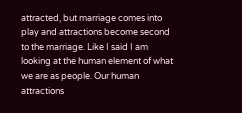attracted, but marriage comes into play and attractions become second to the marriage. Like I said I am looking at the human element of what we are as people. Our human attractions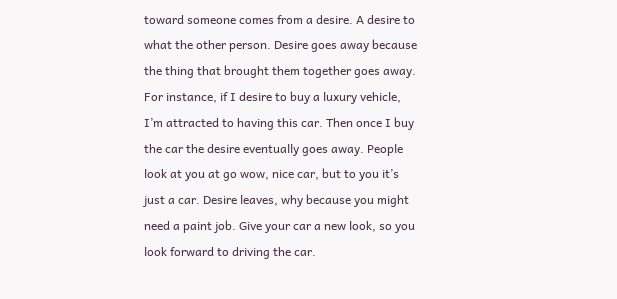toward someone comes from a desire. A desire to what the other person. Desire goes away because the thing that brought them together goes away. For instance, if I desire to buy a luxury vehicle, I’m attracted to having this car. Then once I buy the car the desire eventually goes away. People look at you at go wow, nice car, but to you it’s just a car. Desire leaves, why because you might need a paint job. Give your car a new look, so you look forward to driving the car.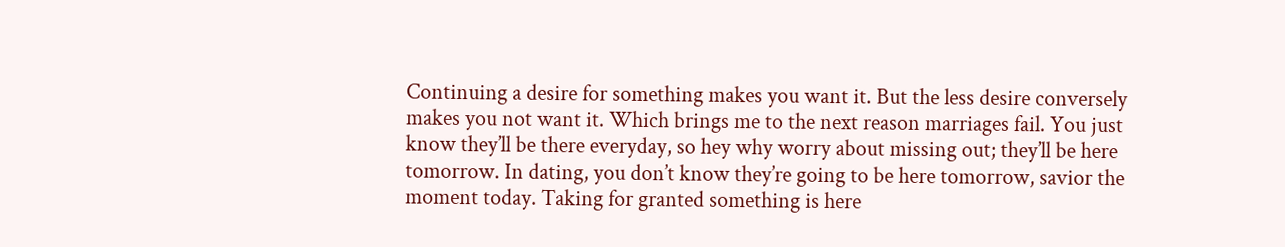Continuing a desire for something makes you want it. But the less desire conversely makes you not want it. Which brings me to the next reason marriages fail. You just know they’ll be there everyday, so hey why worry about missing out; they’ll be here tomorrow. In dating, you don’t know they’re going to be here tomorrow, savior the moment today. Taking for granted something is here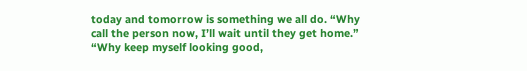today and tomorrow is something we all do. “Why call the person now, I’ll wait until they get home.” “Why keep myself looking good,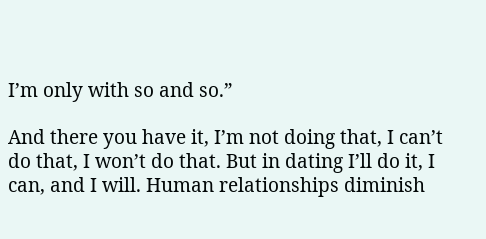I’m only with so and so.”

And there you have it, I’m not doing that, I can’t do that, I won’t do that. But in dating I’ll do it, I can, and I will. Human relationships diminish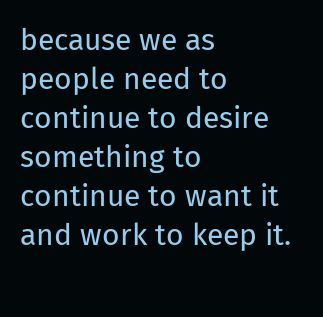because we as people need to continue to desire something to continue to want it and work to keep it.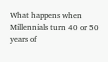What happens when Millennials turn 40 or 50 years of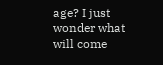age? I just wonder what will come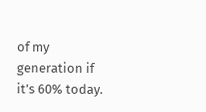of my generation if it’s 60% today.